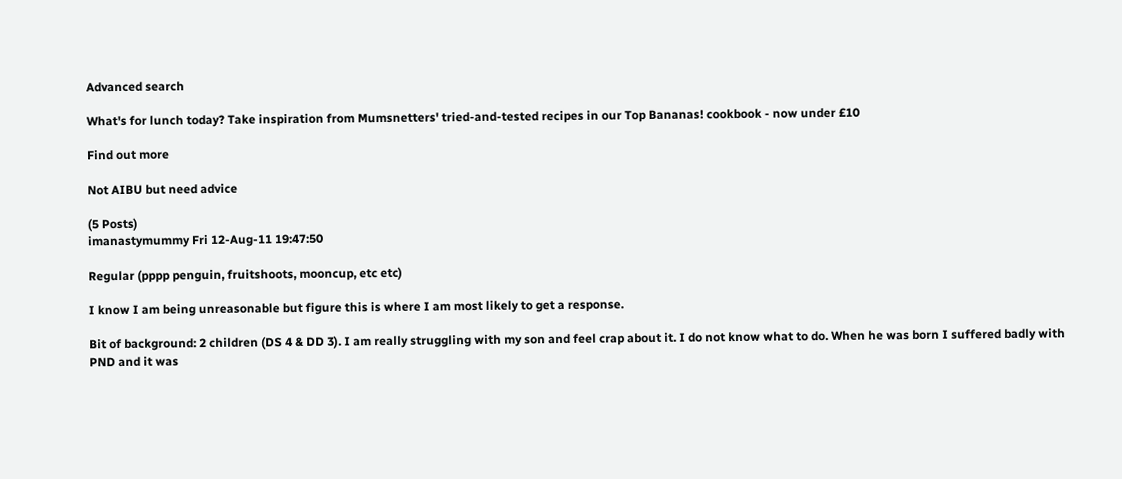Advanced search

What's for lunch today? Take inspiration from Mumsnetters' tried-and-tested recipes in our Top Bananas! cookbook - now under £10

Find out more

Not AIBU but need advice

(5 Posts)
imanastymummy Fri 12-Aug-11 19:47:50

Regular (pppp penguin, fruitshoots, mooncup, etc etc)

I know I am being unreasonable but figure this is where I am most likely to get a response.

Bit of background: 2 children (DS 4 & DD 3). I am really struggling with my son and feel crap about it. I do not know what to do. When he was born I suffered badly with PND and it was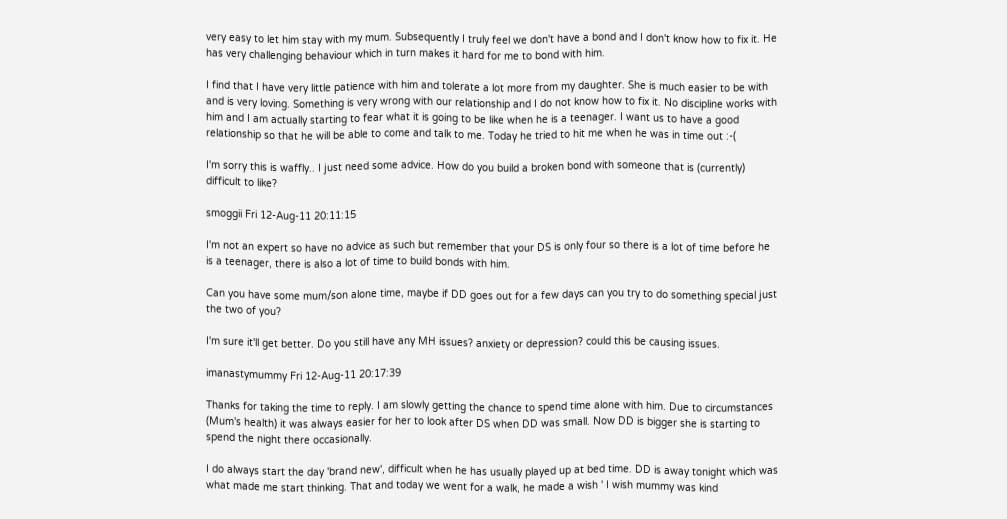very easy to let him stay with my mum. Subsequently I truly feel we don't have a bond and I don't know how to fix it. He has very challenging behaviour which in turn makes it hard for me to bond with him.

I find that I have very little patience with him and tolerate a lot more from my daughter. She is much easier to be with and is very loving. Something is very wrong with our relationship and I do not know how to fix it. No discipline works with him and I am actually starting to fear what it is going to be like when he is a teenager. I want us to have a good relationship so that he will be able to come and talk to me. Today he tried to hit me when he was in time out :-(

I'm sorry this is waffly.. I just need some advice. How do you build a broken bond with someone that is (currently) difficult to like?

smoggii Fri 12-Aug-11 20:11:15

I'm not an expert so have no advice as such but remember that your DS is only four so there is a lot of time before he is a teenager, there is also a lot of time to build bonds with him.

Can you have some mum/son alone time, maybe if DD goes out for a few days can you try to do something special just the two of you?

I'm sure it'll get better. Do you still have any MH issues? anxiety or depression? could this be causing issues.

imanastymummy Fri 12-Aug-11 20:17:39

Thanks for taking the time to reply. I am slowly getting the chance to spend time alone with him. Due to circumstances (Mum's health) it was always easier for her to look after DS when DD was small. Now DD is bigger she is starting to spend the night there occasionally.

I do always start the day 'brand new', difficult when he has usually played up at bed time. DD is away tonight which was what made me start thinking. That and today we went for a walk, he made a wish ' I wish mummy was kind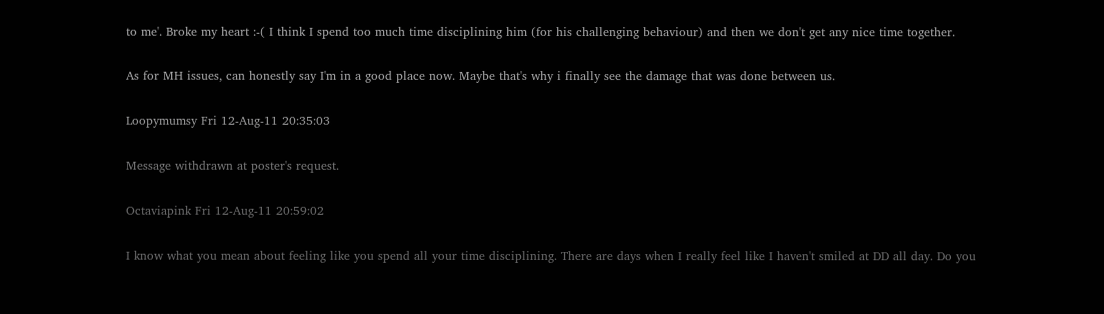to me'. Broke my heart :-( I think I spend too much time disciplining him (for his challenging behaviour) and then we don't get any nice time together.

As for MH issues, can honestly say I'm in a good place now. Maybe that's why i finally see the damage that was done between us.

Loopymumsy Fri 12-Aug-11 20:35:03

Message withdrawn at poster's request.

Octaviapink Fri 12-Aug-11 20:59:02

I know what you mean about feeling like you spend all your time disciplining. There are days when I really feel like I haven't smiled at DD all day. Do you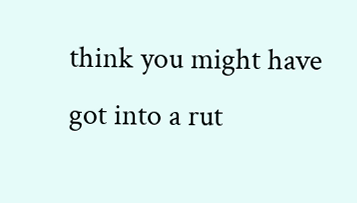think you might have got into a rut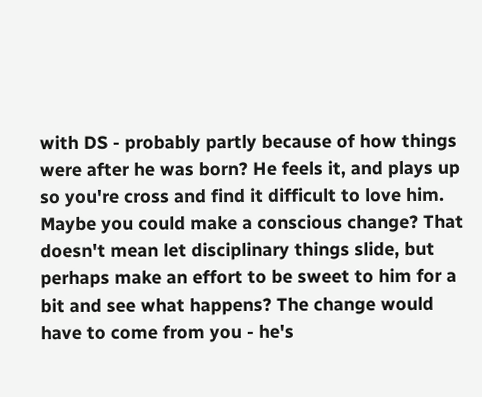with DS - probably partly because of how things were after he was born? He feels it, and plays up so you're cross and find it difficult to love him. Maybe you could make a conscious change? That doesn't mean let disciplinary things slide, but perhaps make an effort to be sweet to him for a bit and see what happens? The change would have to come from you - he's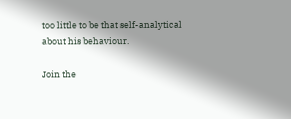too little to be that self-analytical about his behaviour.

Join the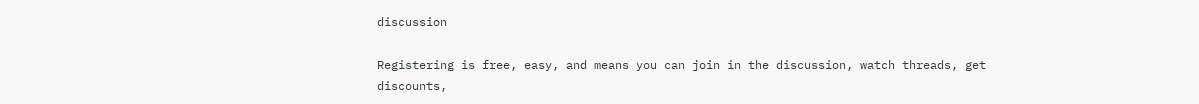discussion

Registering is free, easy, and means you can join in the discussion, watch threads, get discounts,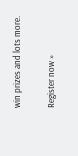win prizes and lots more.

Register now »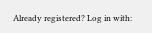Already registered? Log in with: